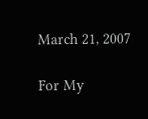March 21, 2007

For My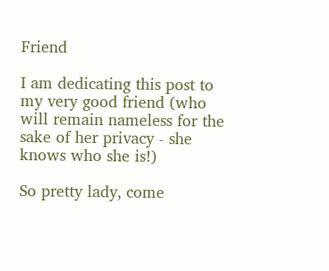Friend

I am dedicating this post to my very good friend (who will remain nameless for the sake of her privacy - she knows who she is!)

So pretty lady, come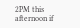2PM this afternoon if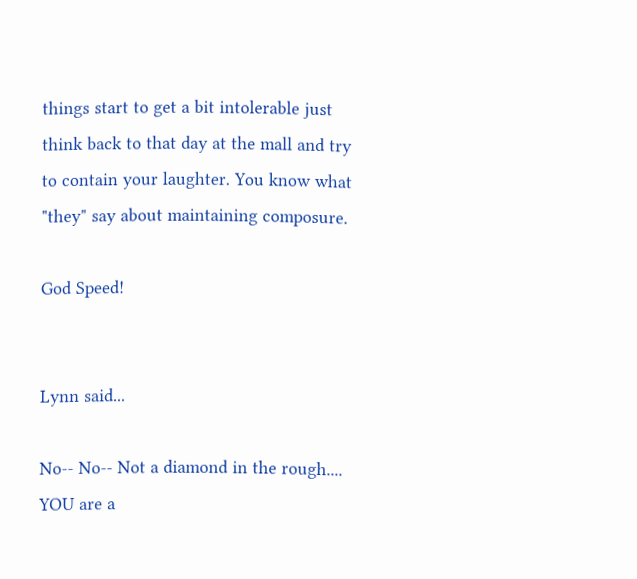things start to get a bit intolerable just think back to that day at the mall and try to contain your laughter. You know what "they" say about maintaining composure.

God Speed!


Lynn said...

No-- No-- Not a diamond in the rough.... YOU are a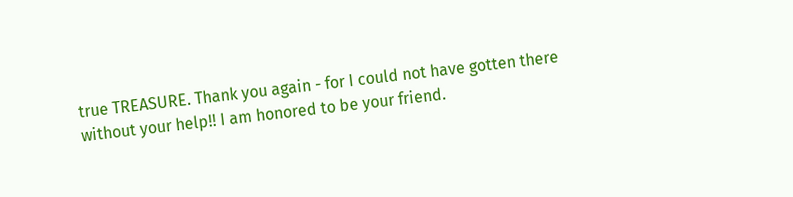true TREASURE. Thank you again - for I could not have gotten there without your help!! I am honored to be your friend.